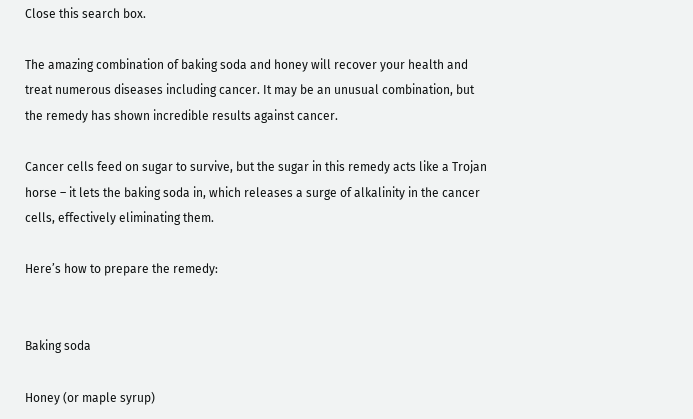Close this search box.

The amazing combination of baking soda and honey will recover your health and treat numerous diseases including cancer. It may be an unusual combination, but the remedy has shown incredible results against cancer.

Cancer cells feed on sugar to survive, but the sugar in this remedy acts like a Trojan horse – it lets the baking soda in, which releases a surge of alkalinity in the cancer cells, effectively eliminating them.

Here’s how to prepare the remedy:


Baking soda

Honey (or maple syrup)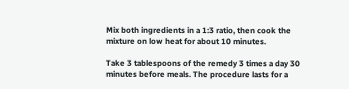Mix both ingredients in a 1:3 ratio, then cook the mixture on low heat for about 10 minutes.

Take 3 tablespoons of the remedy 3 times a day 30 minutes before meals. The procedure lasts for a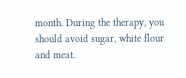month. During the therapy, you should avoid sugar, white flour and meat.